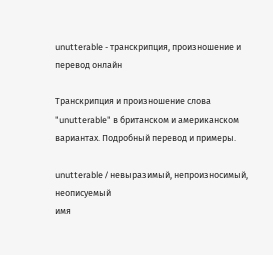unutterable - транскрипция, произношение и перевод онлайн

Транскрипция и произношение слова "unutterable" в британском и американском вариантах. Подробный перевод и примеры.

unutterable / невыразимый, непроизносимый, неописуемый
имя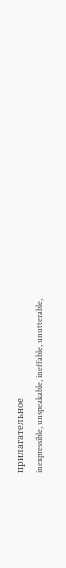прилагательное
inexpressible, unspeakable, ineffable, unutterable,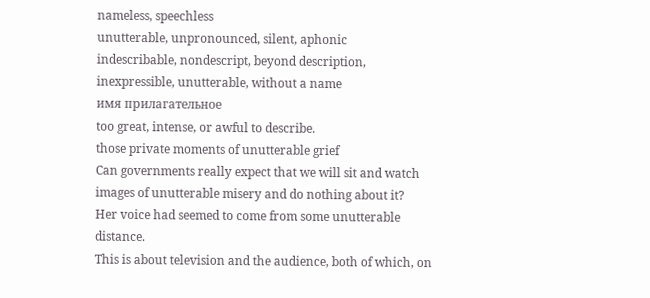nameless, speechless
unutterable, unpronounced, silent, aphonic
indescribable, nondescript, beyond description, inexpressible, unutterable, without a name
имя прилагательное
too great, intense, or awful to describe.
those private moments of unutterable grief
Can governments really expect that we will sit and watch images of unutterable misery and do nothing about it?
Her voice had seemed to come from some unutterable distance.
This is about television and the audience, both of which, on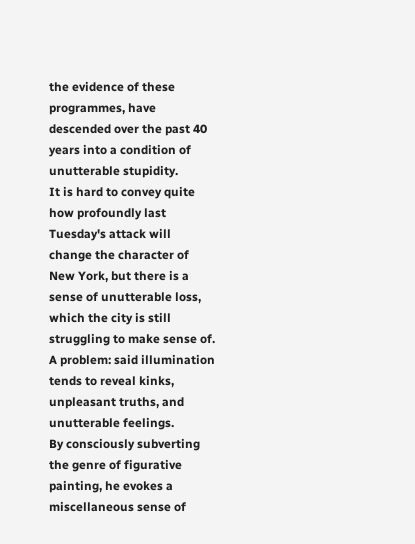the evidence of these programmes, have descended over the past 40 years into a condition of unutterable stupidity.
It is hard to convey quite how profoundly last Tuesday's attack will change the character of New York, but there is a sense of unutterable loss, which the city is still struggling to make sense of.
A problem: said illumination tends to reveal kinks, unpleasant truths, and unutterable feelings.
By consciously subverting the genre of figurative painting, he evokes a miscellaneous sense of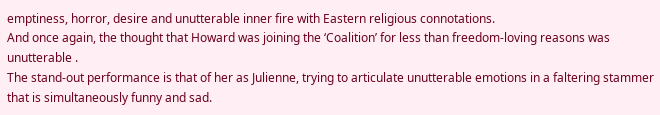emptiness, horror, desire and unutterable inner fire with Eastern religious connotations.
And once again, the thought that Howard was joining the ‘Coalition’ for less than freedom-loving reasons was unutterable .
The stand-out performance is that of her as Julienne, trying to articulate unutterable emotions in a faltering stammer that is simultaneously funny and sad.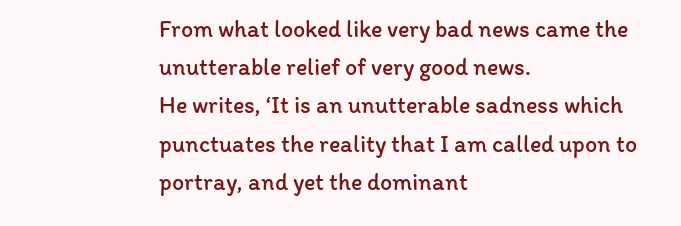From what looked like very bad news came the unutterable relief of very good news.
He writes, ‘It is an unutterable sadness which punctuates the reality that I am called upon to portray, and yet the dominant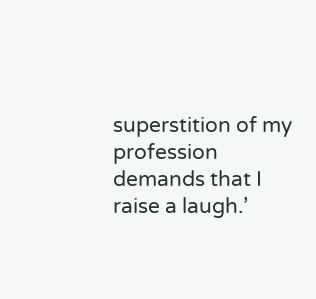superstition of my profession demands that I raise a laugh.’